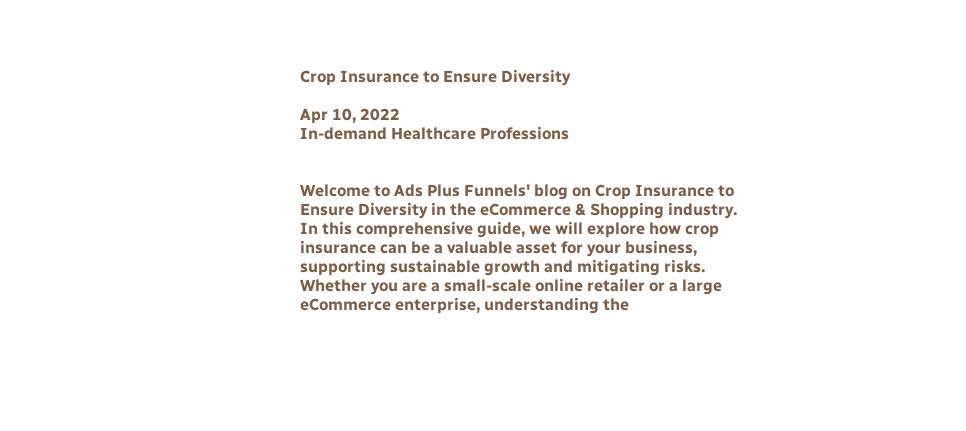Crop Insurance to Ensure Diversity

Apr 10, 2022
In-demand Healthcare Professions


Welcome to Ads Plus Funnels' blog on Crop Insurance to Ensure Diversity in the eCommerce & Shopping industry. In this comprehensive guide, we will explore how crop insurance can be a valuable asset for your business, supporting sustainable growth and mitigating risks. Whether you are a small-scale online retailer or a large eCommerce enterprise, understanding the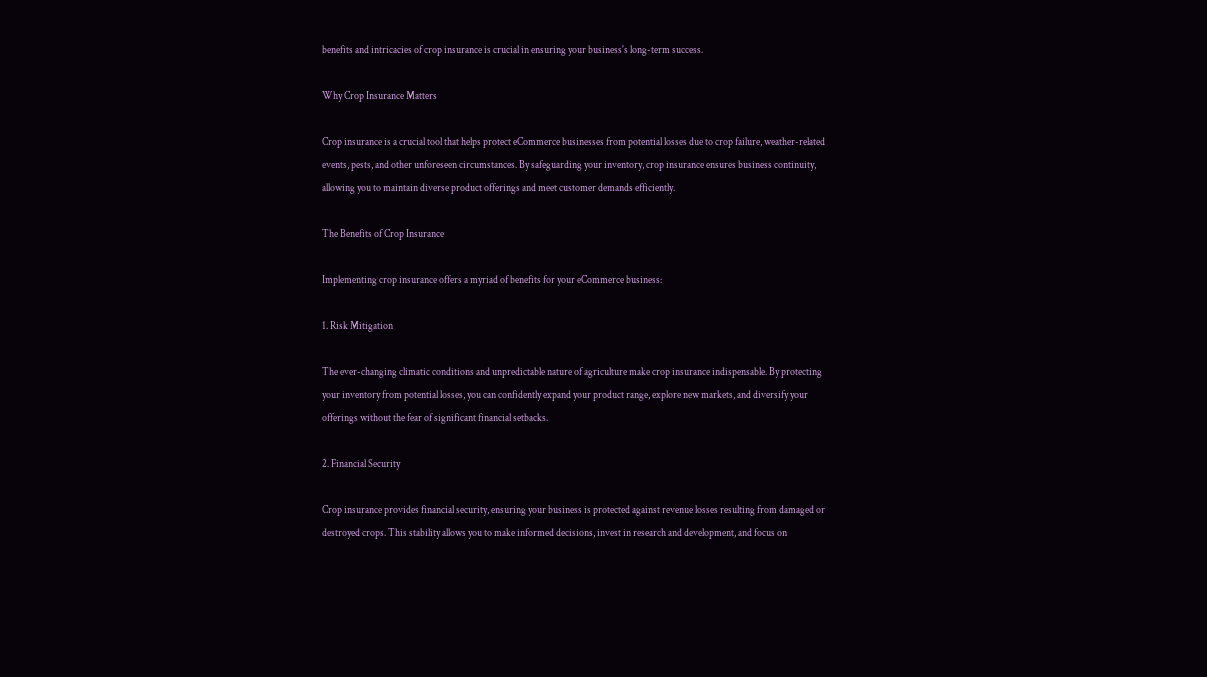benefits and intricacies of crop insurance is crucial in ensuring your business's long-term success.

Why Crop Insurance Matters

Crop insurance is a crucial tool that helps protect eCommerce businesses from potential losses due to crop failure, weather-related events, pests, and other unforeseen circumstances. By safeguarding your inventory, crop insurance ensures business continuity, allowing you to maintain diverse product offerings and meet customer demands efficiently.

The Benefits of Crop Insurance

Implementing crop insurance offers a myriad of benefits for your eCommerce business:

1. Risk Mitigation

The ever-changing climatic conditions and unpredictable nature of agriculture make crop insurance indispensable. By protecting your inventory from potential losses, you can confidently expand your product range, explore new markets, and diversify your offerings without the fear of significant financial setbacks.

2. Financial Security

Crop insurance provides financial security, ensuring your business is protected against revenue losses resulting from damaged or destroyed crops. This stability allows you to make informed decisions, invest in research and development, and focus on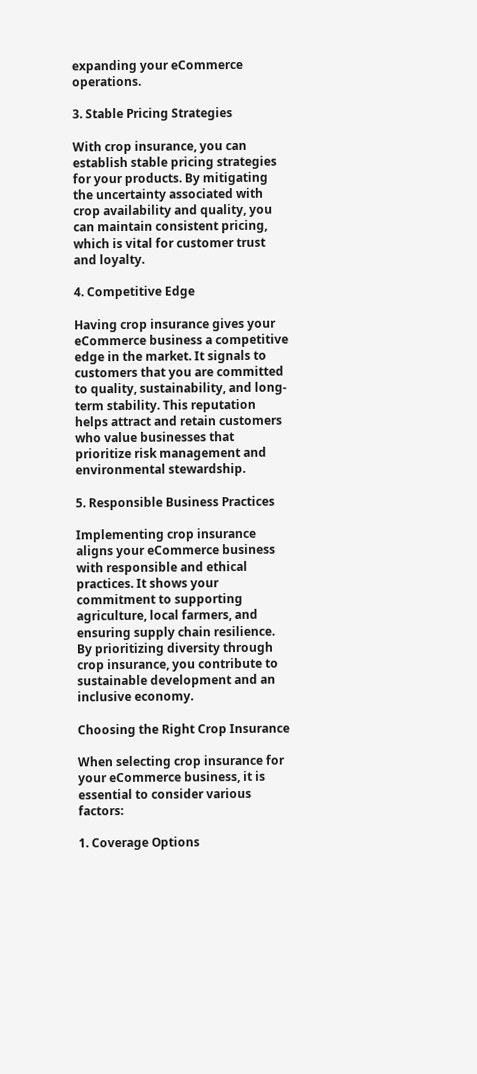expanding your eCommerce operations.

3. Stable Pricing Strategies

With crop insurance, you can establish stable pricing strategies for your products. By mitigating the uncertainty associated with crop availability and quality, you can maintain consistent pricing, which is vital for customer trust and loyalty.

4. Competitive Edge

Having crop insurance gives your eCommerce business a competitive edge in the market. It signals to customers that you are committed to quality, sustainability, and long-term stability. This reputation helps attract and retain customers who value businesses that prioritize risk management and environmental stewardship.

5. Responsible Business Practices

Implementing crop insurance aligns your eCommerce business with responsible and ethical practices. It shows your commitment to supporting agriculture, local farmers, and ensuring supply chain resilience. By prioritizing diversity through crop insurance, you contribute to sustainable development and an inclusive economy.

Choosing the Right Crop Insurance

When selecting crop insurance for your eCommerce business, it is essential to consider various factors:

1. Coverage Options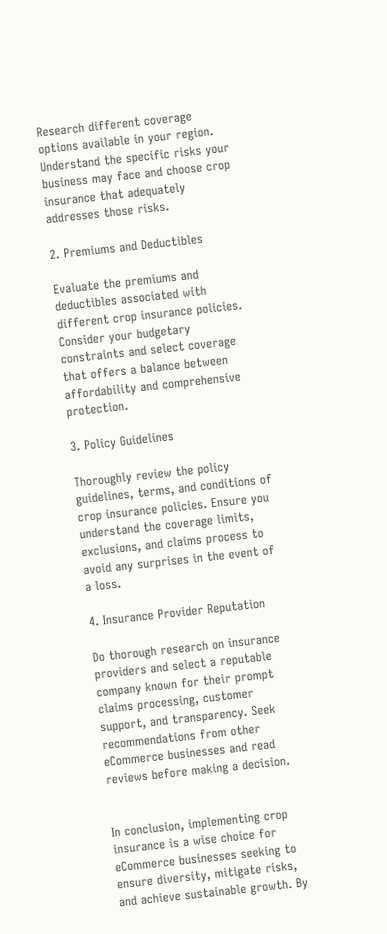Research different coverage options available in your region. Understand the specific risks your business may face and choose crop insurance that adequately addresses those risks.

2. Premiums and Deductibles

Evaluate the premiums and deductibles associated with different crop insurance policies. Consider your budgetary constraints and select coverage that offers a balance between affordability and comprehensive protection.

3. Policy Guidelines

Thoroughly review the policy guidelines, terms, and conditions of crop insurance policies. Ensure you understand the coverage limits, exclusions, and claims process to avoid any surprises in the event of a loss.

4. Insurance Provider Reputation

Do thorough research on insurance providers and select a reputable company known for their prompt claims processing, customer support, and transparency. Seek recommendations from other eCommerce businesses and read reviews before making a decision.


In conclusion, implementing crop insurance is a wise choice for eCommerce businesses seeking to ensure diversity, mitigate risks, and achieve sustainable growth. By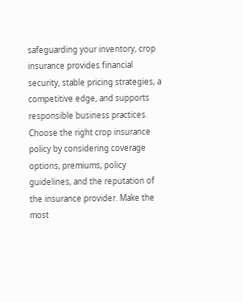safeguarding your inventory, crop insurance provides financial security, stable pricing strategies, a competitive edge, and supports responsible business practices. Choose the right crop insurance policy by considering coverage options, premiums, policy guidelines, and the reputation of the insurance provider. Make the most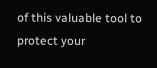of this valuable tool to protect your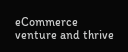eCommerce venture and thrive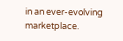in an ever-evolving marketplace.